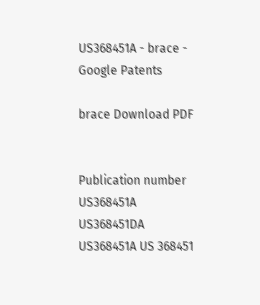US368451A - brace - Google Patents

brace Download PDF


Publication number
US368451A US368451DA US368451A US 368451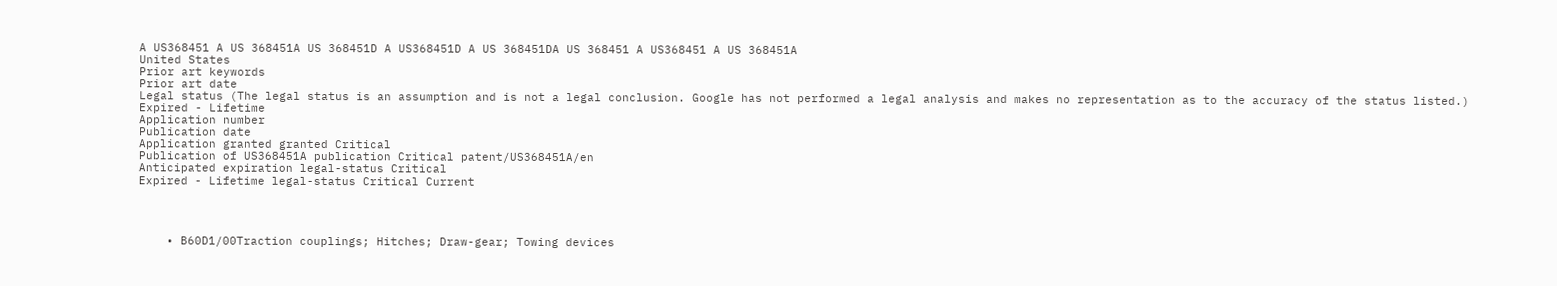A US368451 A US 368451A US 368451D A US368451D A US 368451DA US 368451 A US368451 A US 368451A
United States
Prior art keywords
Prior art date
Legal status (The legal status is an assumption and is not a legal conclusion. Google has not performed a legal analysis and makes no representation as to the accuracy of the status listed.)
Expired - Lifetime
Application number
Publication date
Application granted granted Critical
Publication of US368451A publication Critical patent/US368451A/en
Anticipated expiration legal-status Critical
Expired - Lifetime legal-status Critical Current




    • B60D1/00Traction couplings; Hitches; Draw-gear; Towing devices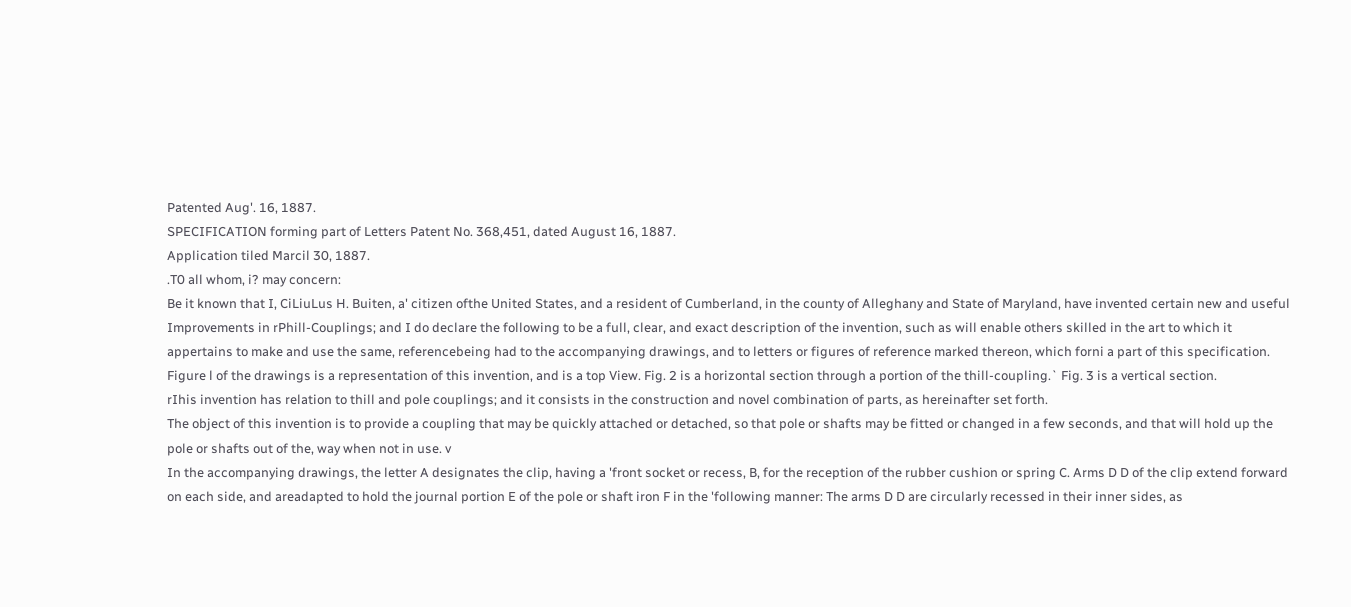Patented Aug'. 16, 1887.
SPECIFICATION forming part of Letters Patent No. 368,451, dated August 16, 1887.
Application tiled Marcil 30, 1887.
.T0 all whom, i? may concern:
Be it known that I, CiLiuLus H. Buiten, a' citizen ofthe United States, and a resident of Cumberland, in the county of Alleghany and State of Maryland, have invented certain new and useful Improvements in rPhill-Couplings; and I do declare the following to be a full, clear, and exact description of the invention, such as will enable others skilled in the art to which it appertains to make and use the same, referencebeing had to the accompanying drawings, and to letters or figures of reference marked thereon, which forni a part of this specification.
Figure l of the drawings is a representation of this invention, and is a top View. Fig. 2 is a horizontal section through a portion of the thill-coupling.` Fig. 3 is a vertical section.
rIhis invention has relation to thill and pole couplings; and it consists in the construction and novel combination of parts, as hereinafter set forth.
The object of this invention is to provide a coupling that may be quickly attached or detached, so that pole or shafts may be fitted or changed in a few seconds, and that will hold up the pole or shafts out of the, way when not in use. v
In the accompanying drawings, the letter A designates the clip, having a 'front socket or recess, B, for the reception of the rubber cushion or spring C. Arms D D of the clip extend forward on each side, and areadapted to hold the journal portion E of the pole or shaft iron F in the 'following manner: The arms D D are circularly recessed in their inner sides, as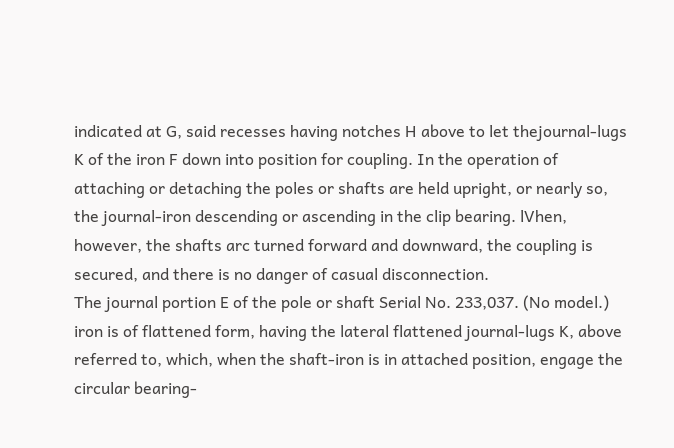indicated at G, said recesses having notches H above to let thejournal-lugs K of the iron F down into position for coupling. In the operation of attaching or detaching the poles or shafts are held upright, or nearly so, the journal-iron descending or ascending in the clip bearing. lVhen, however, the shafts arc turned forward and downward, the coupling is secured, and there is no danger of casual disconnection.
The journal portion E of the pole or shaft Serial No. 233,037. (No model.)
iron is of flattened form, having the lateral flattened journal-lugs K, above referred to, which, when the shaft-iron is in attached position, engage the circular bearing-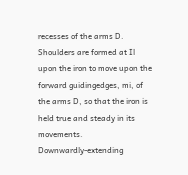recesses of the arms D. Shoulders are formed at Il upon the iron to move upon the forward guidingedges, mi, of the arms D, so that the iron is held true and steady in its movements.
Downwardly-extending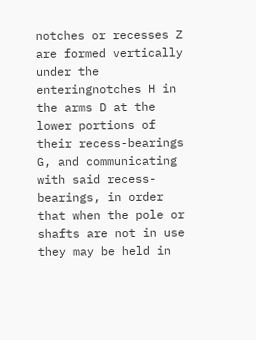notches or recesses Z are formed vertically under the enteringnotches H in the arms D at the lower portions of their recess-bearings G, and communicating with said recess-bearings, in order that when the pole or shafts are not in use they may be held in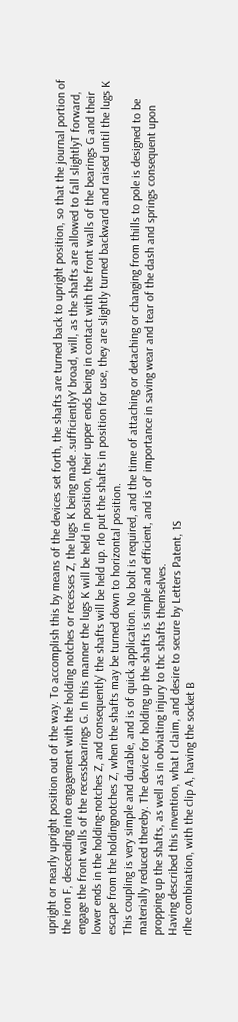upright or nearly upright position out of the way. To accomplish this by means of the devices set forth, the shafts are turned back to upright position, so that the journal portion of the iron F, descending into engagement with the holding notches or recesses Z, the lugs K being made .sufficientlyY broad, will, as the shafts are allowed to fall slightlyT forward, engage the front walls of the recessbearings G. In this manner the lugs K will be held in position, their upper ends being in contact with the front walls of the bearings G and their lower ends in the holding-notches Z, and consequently' the shafts will be held up. rIo put the shafts in position for use, they are slightly turned backward and raised until the lugs K escape from the holdingnotches Z, when the shafts may be turned down to horizontal position.
This coupling is very simple and durable, and is of quick application. No bolt is required, and the time of attaching or detaching or changing from thills to pole is designed to be materially reduced thereby. The device for holding up the shafts is simple and efficient, and is of' importance in saving wear and tear of the dash and springs consequent upon propping up the shafts, as well as in obviating injury to thc shafts themselves.
Having described this invention, what I claim, and desire to secure by Letters Patent, 1S
rIhe combination, with the clip A, having the socket B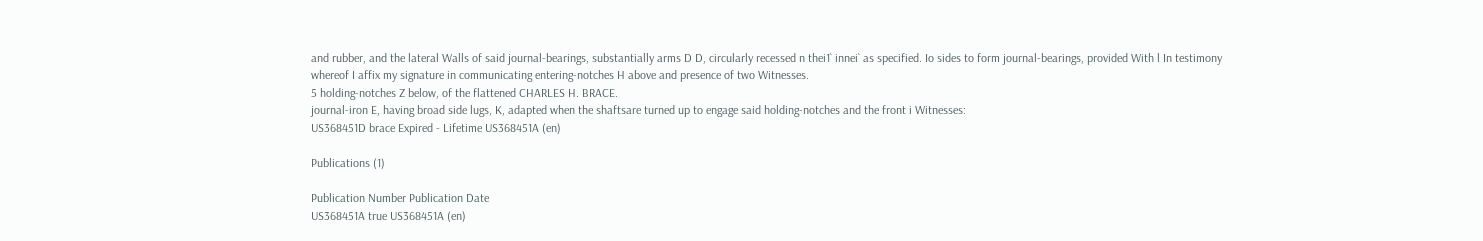and rubber, and the lateral Walls of said journal-bearings, substantially arms D D, circularly recessed n thei1` innei` as specified. Io sides to form journal-bearings, provided With l In testimony whereof I affix my signature in communicating entering-notches H above and presence of two Witnesses.
5 holding-notches Z below, of the flattened CHARLES H. BRACE.
journal-iron E, having broad side lugs, K, adapted when the shaftsare turned up to engage said holding-notches and the front i Witnesses:
US368451D brace Expired - Lifetime US368451A (en)

Publications (1)

Publication Number Publication Date
US368451A true US368451A (en)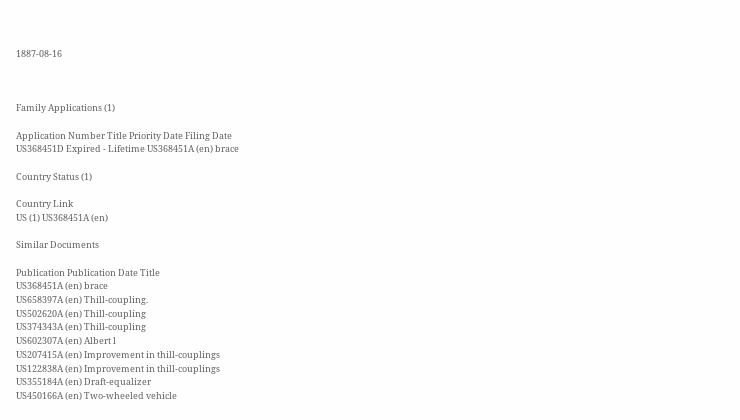1887-08-16



Family Applications (1)

Application Number Title Priority Date Filing Date
US368451D Expired - Lifetime US368451A (en) brace

Country Status (1)

Country Link
US (1) US368451A (en)

Similar Documents

Publication Publication Date Title
US368451A (en) brace
US658397A (en) Thill-coupling.
US502620A (en) Thill-coupling
US374343A (en) Thill-coupling
US602307A (en) Albert l
US207415A (en) Improvement in thill-couplings
US122838A (en) Improvement in thill-couplings
US355184A (en) Draft-equalizer
US450166A (en) Two-wheeled vehicle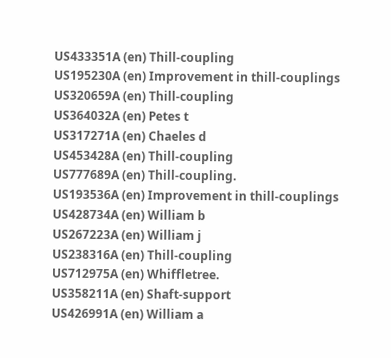US433351A (en) Thill-coupling
US195230A (en) Improvement in thill-couplings
US320659A (en) Thill-coupling
US364032A (en) Petes t
US317271A (en) Chaeles d
US453428A (en) Thill-coupling
US777689A (en) Thill-coupling.
US193536A (en) Improvement in thill-couplings
US428734A (en) William b
US267223A (en) William j
US238316A (en) Thill-coupling
US712975A (en) Whiffletree.
US358211A (en) Shaft-support
US426991A (en) William a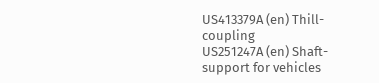US413379A (en) Thill-coupling
US251247A (en) Shaft-support for vehicles